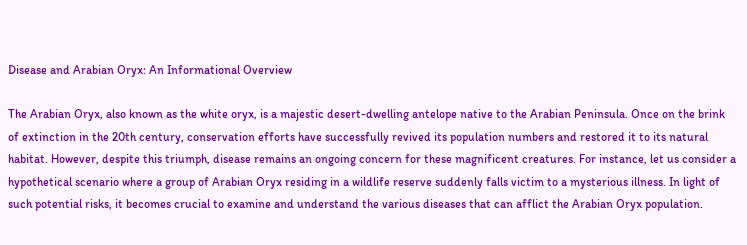Disease and Arabian Oryx: An Informational Overview

The Arabian Oryx, also known as the white oryx, is a majestic desert-dwelling antelope native to the Arabian Peninsula. Once on the brink of extinction in the 20th century, conservation efforts have successfully revived its population numbers and restored it to its natural habitat. However, despite this triumph, disease remains an ongoing concern for these magnificent creatures. For instance, let us consider a hypothetical scenario where a group of Arabian Oryx residing in a wildlife reserve suddenly falls victim to a mysterious illness. In light of such potential risks, it becomes crucial to examine and understand the various diseases that can afflict the Arabian Oryx population.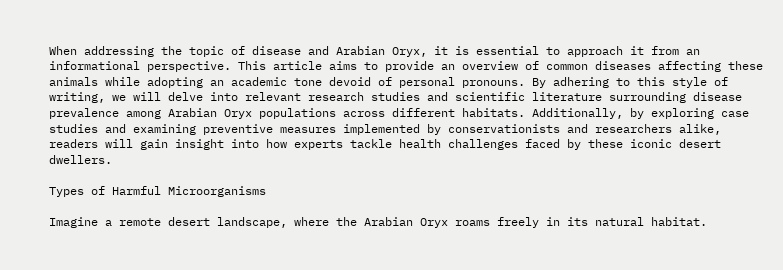When addressing the topic of disease and Arabian Oryx, it is essential to approach it from an informational perspective. This article aims to provide an overview of common diseases affecting these animals while adopting an academic tone devoid of personal pronouns. By adhering to this style of writing, we will delve into relevant research studies and scientific literature surrounding disease prevalence among Arabian Oryx populations across different habitats. Additionally, by exploring case studies and examining preventive measures implemented by conservationists and researchers alike, readers will gain insight into how experts tackle health challenges faced by these iconic desert dwellers.

Types of Harmful Microorganisms

Imagine a remote desert landscape, where the Arabian Oryx roams freely in its natural habitat.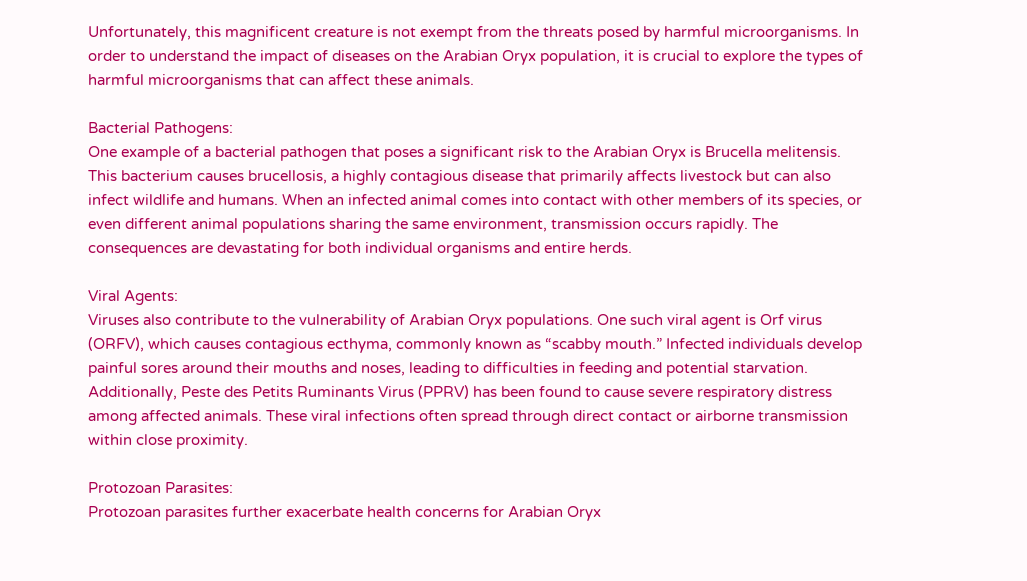Unfortunately, this magnificent creature is not exempt from the threats posed by harmful microorganisms. In order to understand the impact of diseases on the Arabian Oryx population, it is crucial to explore the types of harmful microorganisms that can affect these animals.

Bacterial Pathogens:
One example of a bacterial pathogen that poses a significant risk to the Arabian Oryx is Brucella melitensis. This bacterium causes brucellosis, a highly contagious disease that primarily affects livestock but can also infect wildlife and humans. When an infected animal comes into contact with other members of its species, or even different animal populations sharing the same environment, transmission occurs rapidly. The consequences are devastating for both individual organisms and entire herds.

Viral Agents:
Viruses also contribute to the vulnerability of Arabian Oryx populations. One such viral agent is Orf virus (ORFV), which causes contagious ecthyma, commonly known as “scabby mouth.” Infected individuals develop painful sores around their mouths and noses, leading to difficulties in feeding and potential starvation. Additionally, Peste des Petits Ruminants Virus (PPRV) has been found to cause severe respiratory distress among affected animals. These viral infections often spread through direct contact or airborne transmission within close proximity.

Protozoan Parasites:
Protozoan parasites further exacerbate health concerns for Arabian Oryx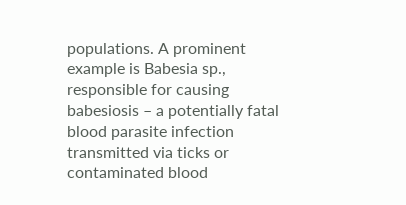populations. A prominent example is Babesia sp., responsible for causing babesiosis – a potentially fatal blood parasite infection transmitted via ticks or contaminated blood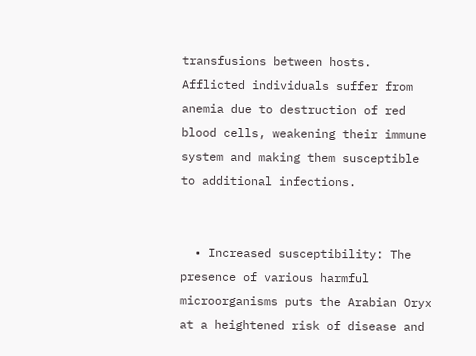transfusions between hosts. Afflicted individuals suffer from anemia due to destruction of red blood cells, weakening their immune system and making them susceptible to additional infections.


  • Increased susceptibility: The presence of various harmful microorganisms puts the Arabian Oryx at a heightened risk of disease and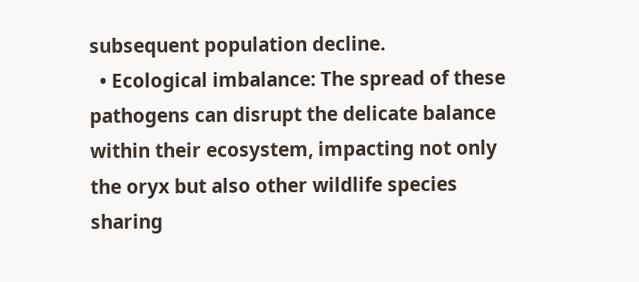subsequent population decline.
  • Ecological imbalance: The spread of these pathogens can disrupt the delicate balance within their ecosystem, impacting not only the oryx but also other wildlife species sharing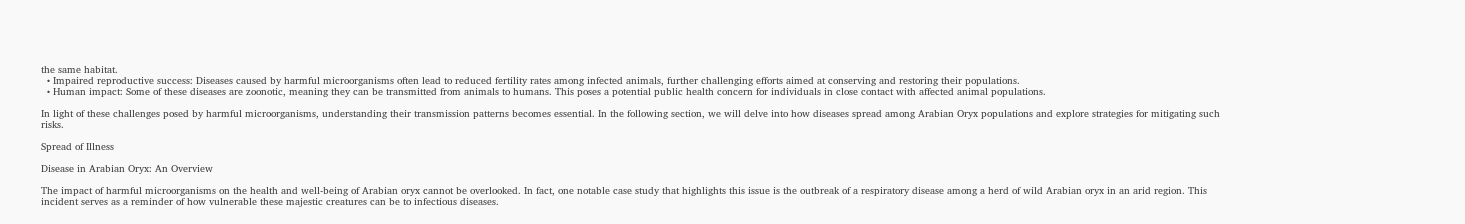the same habitat.
  • Impaired reproductive success: Diseases caused by harmful microorganisms often lead to reduced fertility rates among infected animals, further challenging efforts aimed at conserving and restoring their populations.
  • Human impact: Some of these diseases are zoonotic, meaning they can be transmitted from animals to humans. This poses a potential public health concern for individuals in close contact with affected animal populations.

In light of these challenges posed by harmful microorganisms, understanding their transmission patterns becomes essential. In the following section, we will delve into how diseases spread among Arabian Oryx populations and explore strategies for mitigating such risks.

Spread of Illness

Disease in Arabian Oryx: An Overview

The impact of harmful microorganisms on the health and well-being of Arabian oryx cannot be overlooked. In fact, one notable case study that highlights this issue is the outbreak of a respiratory disease among a herd of wild Arabian oryx in an arid region. This incident serves as a reminder of how vulnerable these majestic creatures can be to infectious diseases.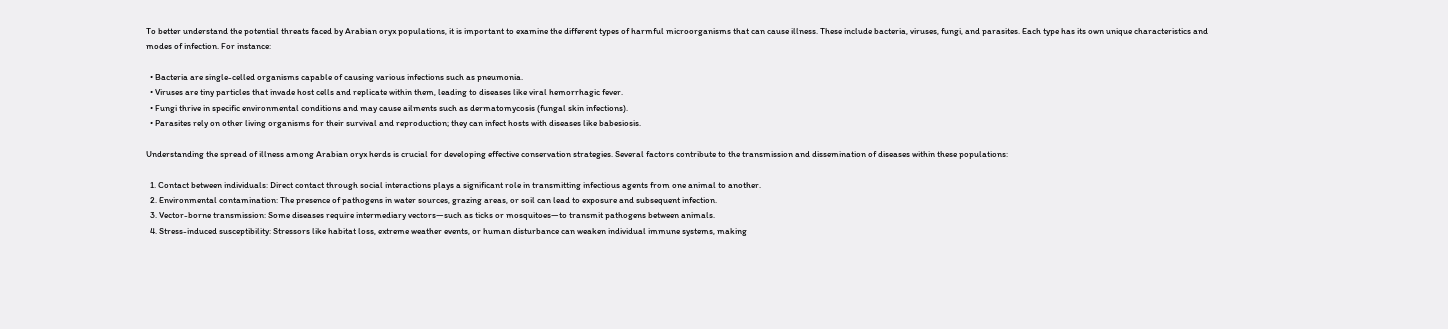To better understand the potential threats faced by Arabian oryx populations, it is important to examine the different types of harmful microorganisms that can cause illness. These include bacteria, viruses, fungi, and parasites. Each type has its own unique characteristics and modes of infection. For instance:

  • Bacteria are single-celled organisms capable of causing various infections such as pneumonia.
  • Viruses are tiny particles that invade host cells and replicate within them, leading to diseases like viral hemorrhagic fever.
  • Fungi thrive in specific environmental conditions and may cause ailments such as dermatomycosis (fungal skin infections).
  • Parasites rely on other living organisms for their survival and reproduction; they can infect hosts with diseases like babesiosis.

Understanding the spread of illness among Arabian oryx herds is crucial for developing effective conservation strategies. Several factors contribute to the transmission and dissemination of diseases within these populations:

  1. Contact between individuals: Direct contact through social interactions plays a significant role in transmitting infectious agents from one animal to another.
  2. Environmental contamination: The presence of pathogens in water sources, grazing areas, or soil can lead to exposure and subsequent infection.
  3. Vector-borne transmission: Some diseases require intermediary vectors—such as ticks or mosquitoes—to transmit pathogens between animals.
  4. Stress-induced susceptibility: Stressors like habitat loss, extreme weather events, or human disturbance can weaken individual immune systems, making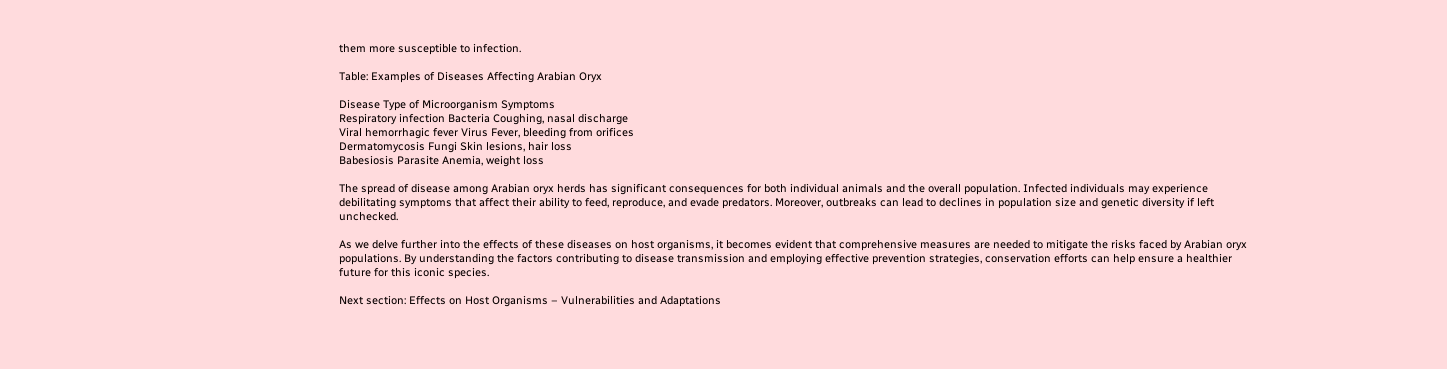them more susceptible to infection.

Table: Examples of Diseases Affecting Arabian Oryx

Disease Type of Microorganism Symptoms
Respiratory infection Bacteria Coughing, nasal discharge
Viral hemorrhagic fever Virus Fever, bleeding from orifices
Dermatomycosis Fungi Skin lesions, hair loss
Babesiosis Parasite Anemia, weight loss

The spread of disease among Arabian oryx herds has significant consequences for both individual animals and the overall population. Infected individuals may experience debilitating symptoms that affect their ability to feed, reproduce, and evade predators. Moreover, outbreaks can lead to declines in population size and genetic diversity if left unchecked.

As we delve further into the effects of these diseases on host organisms, it becomes evident that comprehensive measures are needed to mitigate the risks faced by Arabian oryx populations. By understanding the factors contributing to disease transmission and employing effective prevention strategies, conservation efforts can help ensure a healthier future for this iconic species.

Next section: Effects on Host Organisms – Vulnerabilities and Adaptations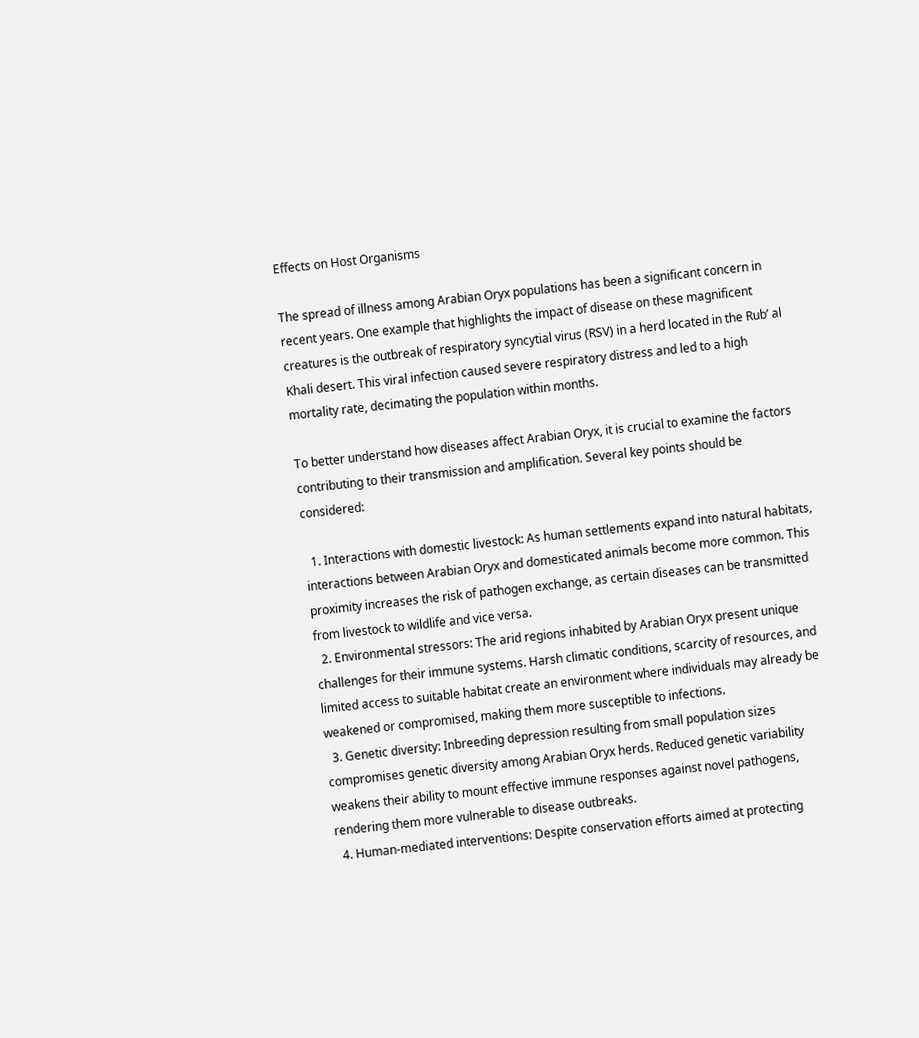Effects on Host Organisms

The spread of illness among Arabian Oryx populations has been a significant concern in recent years. One example that highlights the impact of disease on these magnificent creatures is the outbreak of respiratory syncytial virus (RSV) in a herd located in the Rub’ al Khali desert. This viral infection caused severe respiratory distress and led to a high mortality rate, decimating the population within months.

To better understand how diseases affect Arabian Oryx, it is crucial to examine the factors contributing to their transmission and amplification. Several key points should be considered:

  1. Interactions with domestic livestock: As human settlements expand into natural habitats, interactions between Arabian Oryx and domesticated animals become more common. This proximity increases the risk of pathogen exchange, as certain diseases can be transmitted from livestock to wildlife and vice versa.
  2. Environmental stressors: The arid regions inhabited by Arabian Oryx present unique challenges for their immune systems. Harsh climatic conditions, scarcity of resources, and limited access to suitable habitat create an environment where individuals may already be weakened or compromised, making them more susceptible to infections.
  3. Genetic diversity: Inbreeding depression resulting from small population sizes compromises genetic diversity among Arabian Oryx herds. Reduced genetic variability weakens their ability to mount effective immune responses against novel pathogens, rendering them more vulnerable to disease outbreaks.
  4. Human-mediated interventions: Despite conservation efforts aimed at protecting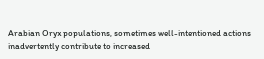Arabian Oryx populations, sometimes well-intentioned actions inadvertently contribute to increased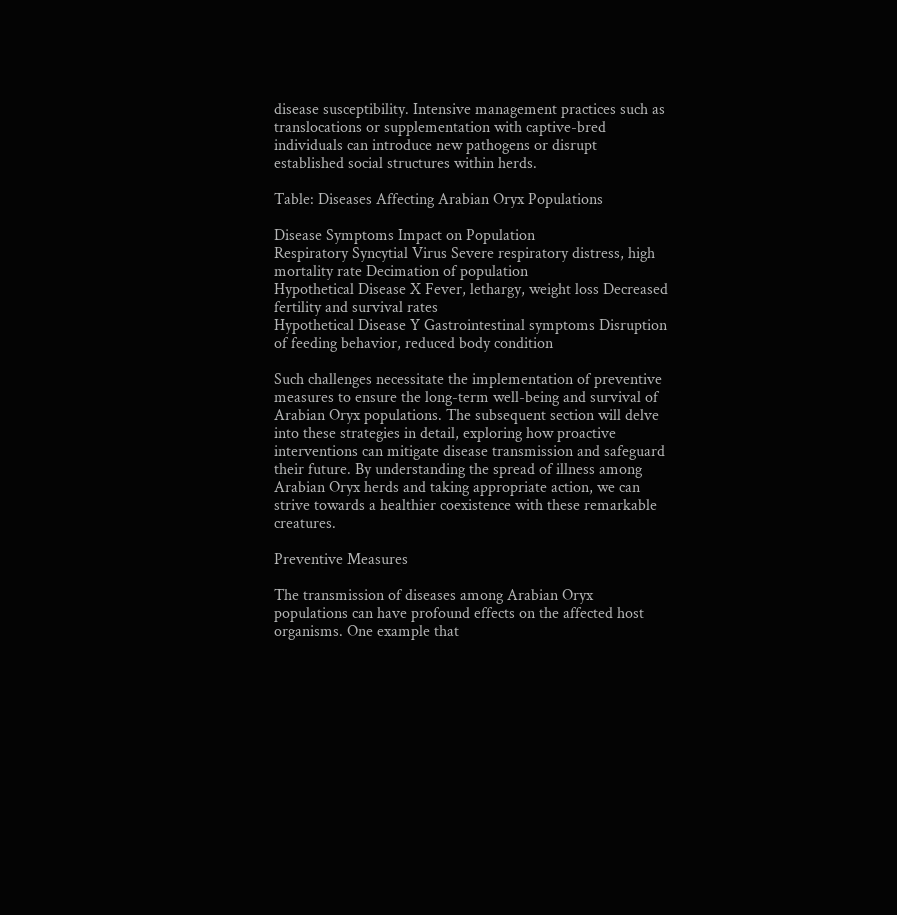disease susceptibility. Intensive management practices such as translocations or supplementation with captive-bred individuals can introduce new pathogens or disrupt established social structures within herds.

Table: Diseases Affecting Arabian Oryx Populations

Disease Symptoms Impact on Population
Respiratory Syncytial Virus Severe respiratory distress, high mortality rate Decimation of population
Hypothetical Disease X Fever, lethargy, weight loss Decreased fertility and survival rates
Hypothetical Disease Y Gastrointestinal symptoms Disruption of feeding behavior, reduced body condition

Such challenges necessitate the implementation of preventive measures to ensure the long-term well-being and survival of Arabian Oryx populations. The subsequent section will delve into these strategies in detail, exploring how proactive interventions can mitigate disease transmission and safeguard their future. By understanding the spread of illness among Arabian Oryx herds and taking appropriate action, we can strive towards a healthier coexistence with these remarkable creatures.

Preventive Measures

The transmission of diseases among Arabian Oryx populations can have profound effects on the affected host organisms. One example that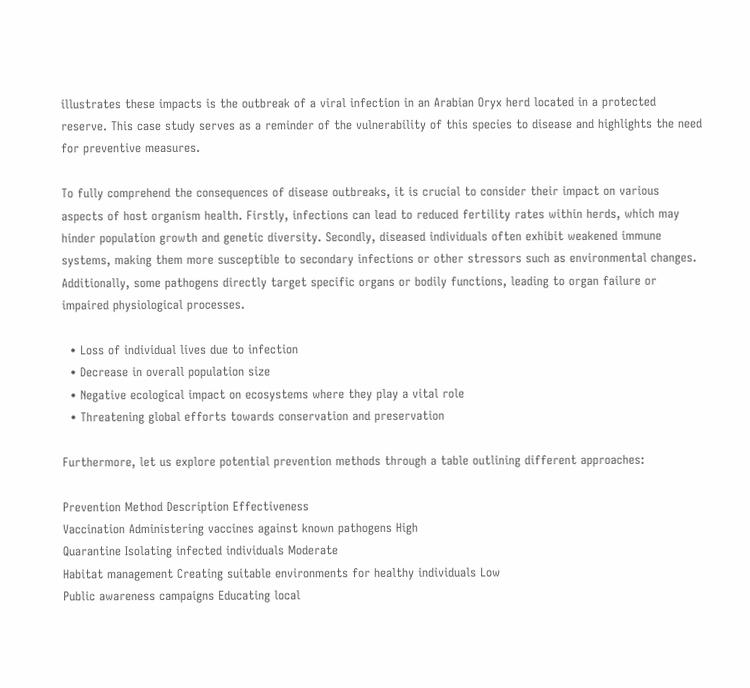illustrates these impacts is the outbreak of a viral infection in an Arabian Oryx herd located in a protected reserve. This case study serves as a reminder of the vulnerability of this species to disease and highlights the need for preventive measures.

To fully comprehend the consequences of disease outbreaks, it is crucial to consider their impact on various aspects of host organism health. Firstly, infections can lead to reduced fertility rates within herds, which may hinder population growth and genetic diversity. Secondly, diseased individuals often exhibit weakened immune systems, making them more susceptible to secondary infections or other stressors such as environmental changes. Additionally, some pathogens directly target specific organs or bodily functions, leading to organ failure or impaired physiological processes.

  • Loss of individual lives due to infection
  • Decrease in overall population size
  • Negative ecological impact on ecosystems where they play a vital role
  • Threatening global efforts towards conservation and preservation

Furthermore, let us explore potential prevention methods through a table outlining different approaches:

Prevention Method Description Effectiveness
Vaccination Administering vaccines against known pathogens High
Quarantine Isolating infected individuals Moderate
Habitat management Creating suitable environments for healthy individuals Low
Public awareness campaigns Educating local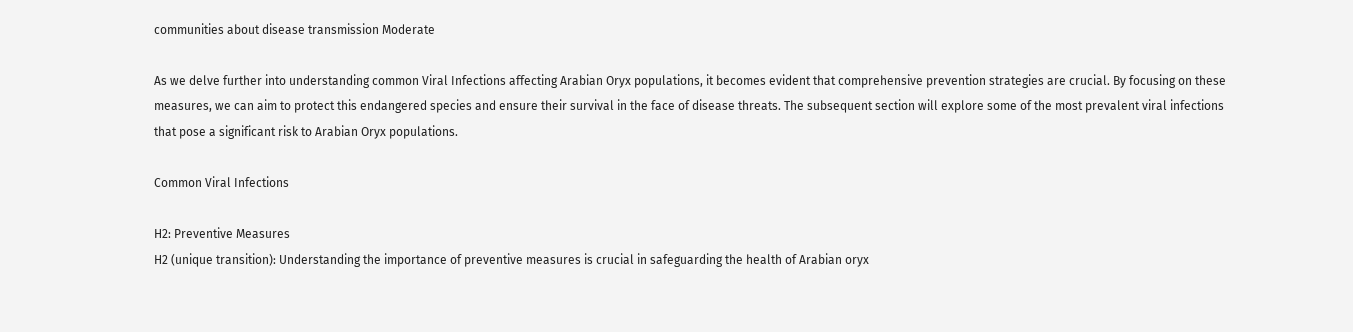communities about disease transmission Moderate

As we delve further into understanding common Viral Infections affecting Arabian Oryx populations, it becomes evident that comprehensive prevention strategies are crucial. By focusing on these measures, we can aim to protect this endangered species and ensure their survival in the face of disease threats. The subsequent section will explore some of the most prevalent viral infections that pose a significant risk to Arabian Oryx populations.

Common Viral Infections

H2: Preventive Measures
H2 (unique transition): Understanding the importance of preventive measures is crucial in safeguarding the health of Arabian oryx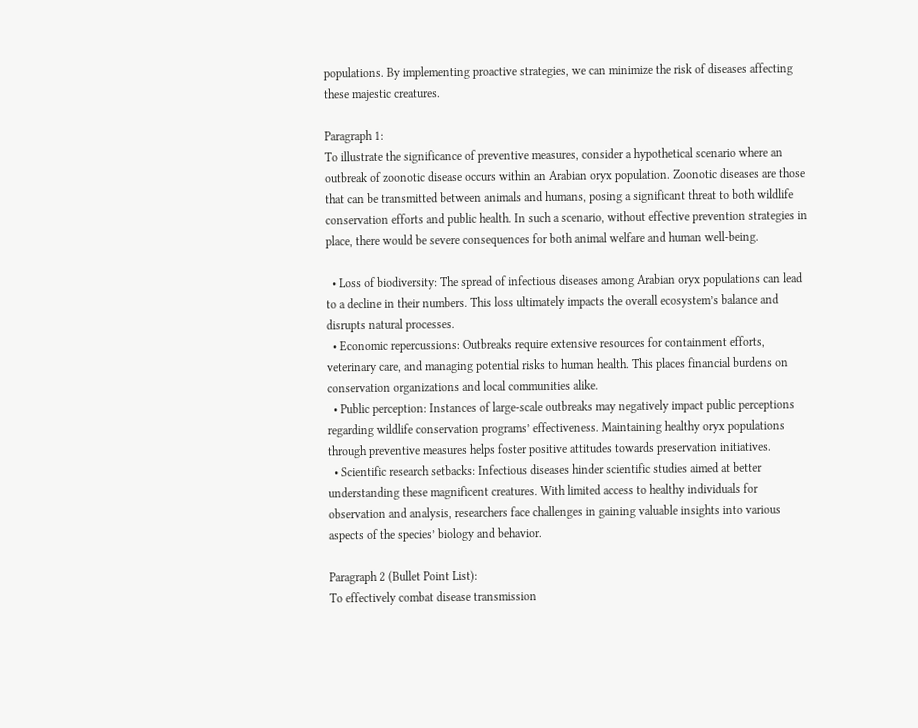populations. By implementing proactive strategies, we can minimize the risk of diseases affecting these majestic creatures.

Paragraph 1:
To illustrate the significance of preventive measures, consider a hypothetical scenario where an outbreak of zoonotic disease occurs within an Arabian oryx population. Zoonotic diseases are those that can be transmitted between animals and humans, posing a significant threat to both wildlife conservation efforts and public health. In such a scenario, without effective prevention strategies in place, there would be severe consequences for both animal welfare and human well-being.

  • Loss of biodiversity: The spread of infectious diseases among Arabian oryx populations can lead to a decline in their numbers. This loss ultimately impacts the overall ecosystem’s balance and disrupts natural processes.
  • Economic repercussions: Outbreaks require extensive resources for containment efforts, veterinary care, and managing potential risks to human health. This places financial burdens on conservation organizations and local communities alike.
  • Public perception: Instances of large-scale outbreaks may negatively impact public perceptions regarding wildlife conservation programs’ effectiveness. Maintaining healthy oryx populations through preventive measures helps foster positive attitudes towards preservation initiatives.
  • Scientific research setbacks: Infectious diseases hinder scientific studies aimed at better understanding these magnificent creatures. With limited access to healthy individuals for observation and analysis, researchers face challenges in gaining valuable insights into various aspects of the species’ biology and behavior.

Paragraph 2 (Bullet Point List):
To effectively combat disease transmission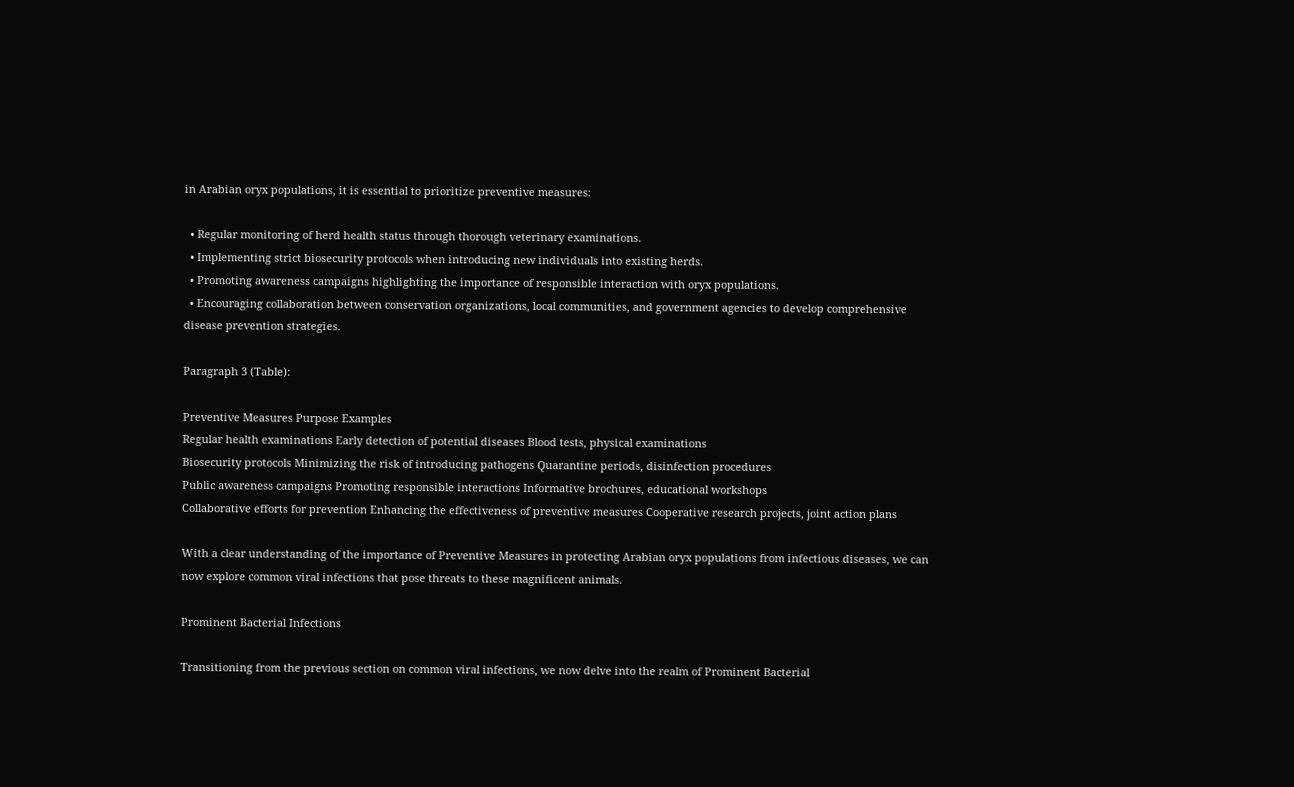in Arabian oryx populations, it is essential to prioritize preventive measures:

  • Regular monitoring of herd health status through thorough veterinary examinations.
  • Implementing strict biosecurity protocols when introducing new individuals into existing herds.
  • Promoting awareness campaigns highlighting the importance of responsible interaction with oryx populations.
  • Encouraging collaboration between conservation organizations, local communities, and government agencies to develop comprehensive disease prevention strategies.

Paragraph 3 (Table):

Preventive Measures Purpose Examples
Regular health examinations Early detection of potential diseases Blood tests, physical examinations
Biosecurity protocols Minimizing the risk of introducing pathogens Quarantine periods, disinfection procedures
Public awareness campaigns Promoting responsible interactions Informative brochures, educational workshops
Collaborative efforts for prevention Enhancing the effectiveness of preventive measures Cooperative research projects, joint action plans

With a clear understanding of the importance of Preventive Measures in protecting Arabian oryx populations from infectious diseases, we can now explore common viral infections that pose threats to these magnificent animals.

Prominent Bacterial Infections

Transitioning from the previous section on common viral infections, we now delve into the realm of Prominent Bacterial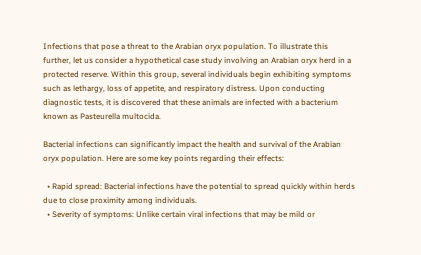Infections that pose a threat to the Arabian oryx population. To illustrate this further, let us consider a hypothetical case study involving an Arabian oryx herd in a protected reserve. Within this group, several individuals begin exhibiting symptoms such as lethargy, loss of appetite, and respiratory distress. Upon conducting diagnostic tests, it is discovered that these animals are infected with a bacterium known as Pasteurella multocida.

Bacterial infections can significantly impact the health and survival of the Arabian oryx population. Here are some key points regarding their effects:

  • Rapid spread: Bacterial infections have the potential to spread quickly within herds due to close proximity among individuals.
  • Severity of symptoms: Unlike certain viral infections that may be mild or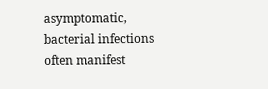asymptomatic, bacterial infections often manifest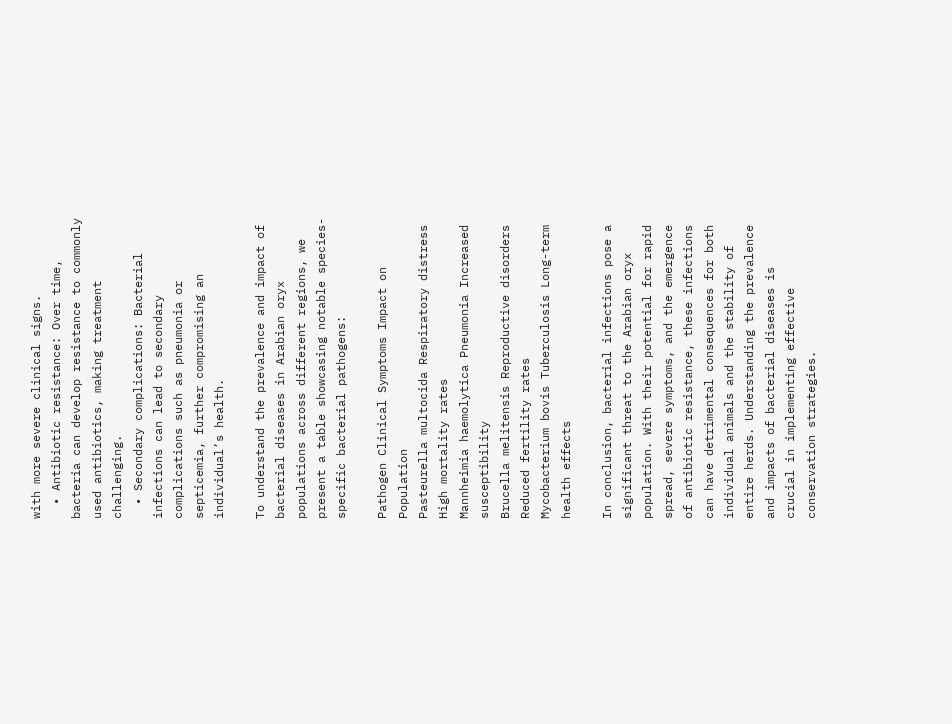with more severe clinical signs.
  • Antibiotic resistance: Over time, bacteria can develop resistance to commonly used antibiotics, making treatment challenging.
  • Secondary complications: Bacterial infections can lead to secondary complications such as pneumonia or septicemia, further compromising an individual’s health.

To understand the prevalence and impact of bacterial diseases in Arabian oryx populations across different regions, we present a table showcasing notable species-specific bacterial pathogens:

Pathogen Clinical Symptoms Impact on Population
Pasteurella multocida Respiratory distress High mortality rates
Mannheimia haemolytica Pneumonia Increased susceptibility
Brucella melitensis Reproductive disorders Reduced fertility rates
Mycobacterium bovis Tuberculosis Long-term health effects

In conclusion, bacterial infections pose a significant threat to the Arabian oryx population. With their potential for rapid spread, severe symptoms, and the emergence of antibiotic resistance, these infections can have detrimental consequences for both individual animals and the stability of entire herds. Understanding the prevalence and impacts of bacterial diseases is crucial in implementing effective conservation strategies.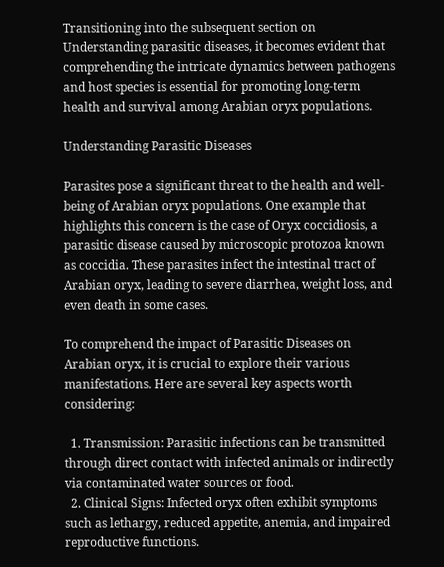Transitioning into the subsequent section on Understanding parasitic diseases, it becomes evident that comprehending the intricate dynamics between pathogens and host species is essential for promoting long-term health and survival among Arabian oryx populations.

Understanding Parasitic Diseases

Parasites pose a significant threat to the health and well-being of Arabian oryx populations. One example that highlights this concern is the case of Oryx coccidiosis, a parasitic disease caused by microscopic protozoa known as coccidia. These parasites infect the intestinal tract of Arabian oryx, leading to severe diarrhea, weight loss, and even death in some cases.

To comprehend the impact of Parasitic Diseases on Arabian oryx, it is crucial to explore their various manifestations. Here are several key aspects worth considering:

  1. Transmission: Parasitic infections can be transmitted through direct contact with infected animals or indirectly via contaminated water sources or food.
  2. Clinical Signs: Infected oryx often exhibit symptoms such as lethargy, reduced appetite, anemia, and impaired reproductive functions.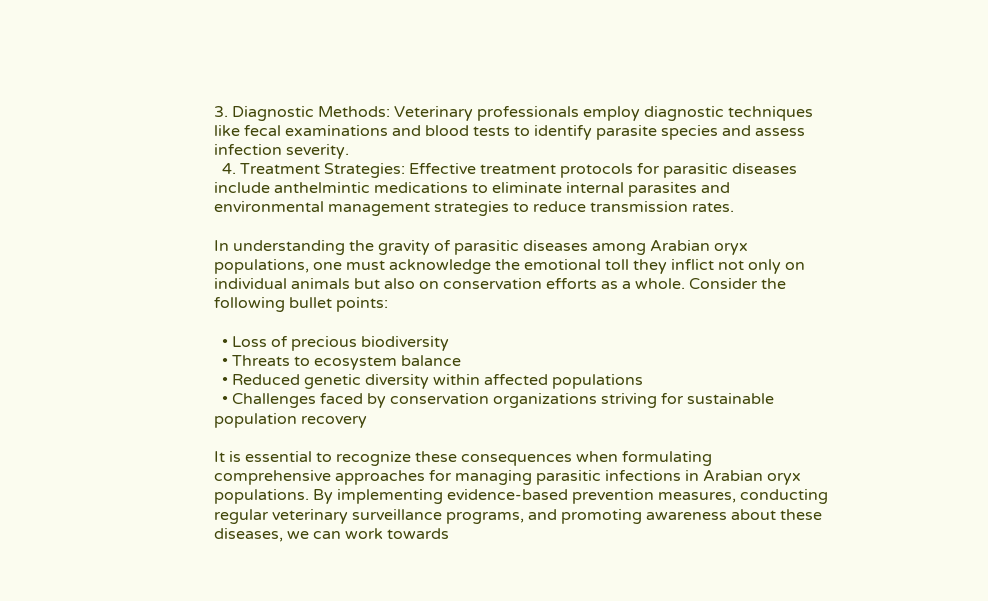3. Diagnostic Methods: Veterinary professionals employ diagnostic techniques like fecal examinations and blood tests to identify parasite species and assess infection severity.
  4. Treatment Strategies: Effective treatment protocols for parasitic diseases include anthelmintic medications to eliminate internal parasites and environmental management strategies to reduce transmission rates.

In understanding the gravity of parasitic diseases among Arabian oryx populations, one must acknowledge the emotional toll they inflict not only on individual animals but also on conservation efforts as a whole. Consider the following bullet points:

  • Loss of precious biodiversity
  • Threats to ecosystem balance
  • Reduced genetic diversity within affected populations
  • Challenges faced by conservation organizations striving for sustainable population recovery

It is essential to recognize these consequences when formulating comprehensive approaches for managing parasitic infections in Arabian oryx populations. By implementing evidence-based prevention measures, conducting regular veterinary surveillance programs, and promoting awareness about these diseases, we can work towards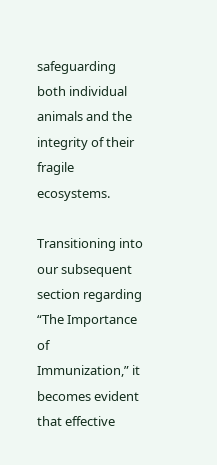safeguarding both individual animals and the integrity of their fragile ecosystems.

Transitioning into our subsequent section regarding “The Importance of Immunization,” it becomes evident that effective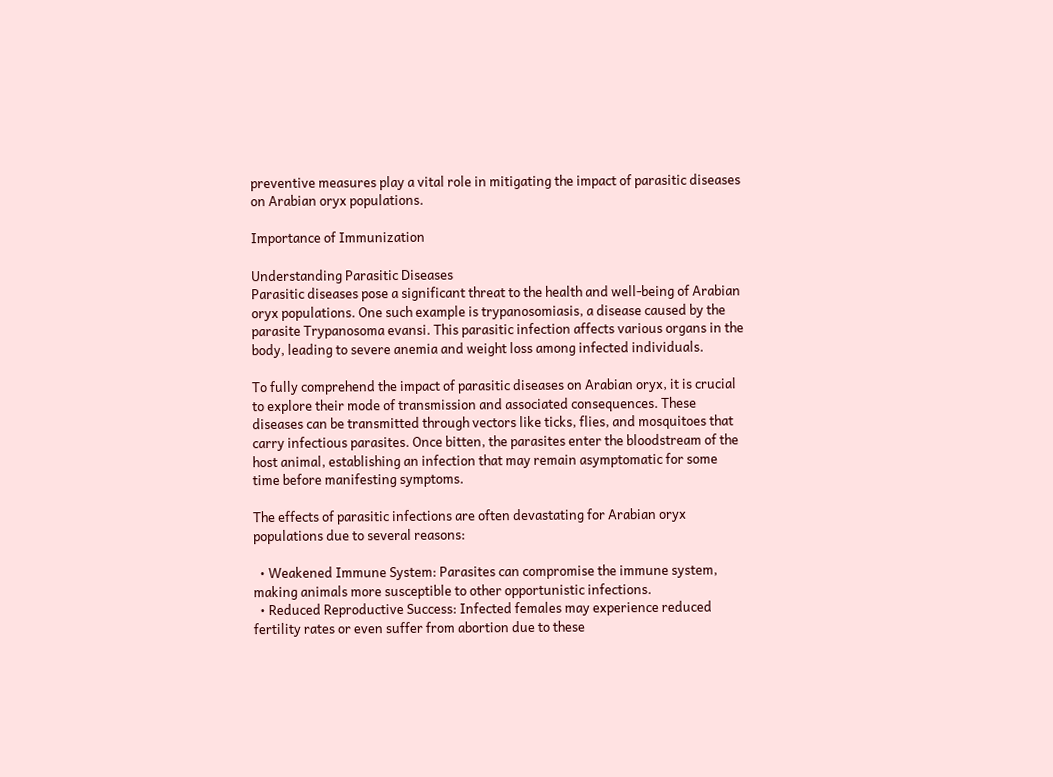preventive measures play a vital role in mitigating the impact of parasitic diseases on Arabian oryx populations.

Importance of Immunization

Understanding Parasitic Diseases
Parasitic diseases pose a significant threat to the health and well-being of Arabian oryx populations. One such example is trypanosomiasis, a disease caused by the parasite Trypanosoma evansi. This parasitic infection affects various organs in the body, leading to severe anemia and weight loss among infected individuals.

To fully comprehend the impact of parasitic diseases on Arabian oryx, it is crucial to explore their mode of transmission and associated consequences. These diseases can be transmitted through vectors like ticks, flies, and mosquitoes that carry infectious parasites. Once bitten, the parasites enter the bloodstream of the host animal, establishing an infection that may remain asymptomatic for some time before manifesting symptoms.

The effects of parasitic infections are often devastating for Arabian oryx populations due to several reasons:

  • Weakened Immune System: Parasites can compromise the immune system, making animals more susceptible to other opportunistic infections.
  • Reduced Reproductive Success: Infected females may experience reduced fertility rates or even suffer from abortion due to these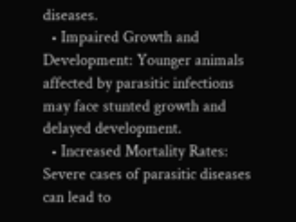diseases.
  • Impaired Growth and Development: Younger animals affected by parasitic infections may face stunted growth and delayed development.
  • Increased Mortality Rates: Severe cases of parasitic diseases can lead to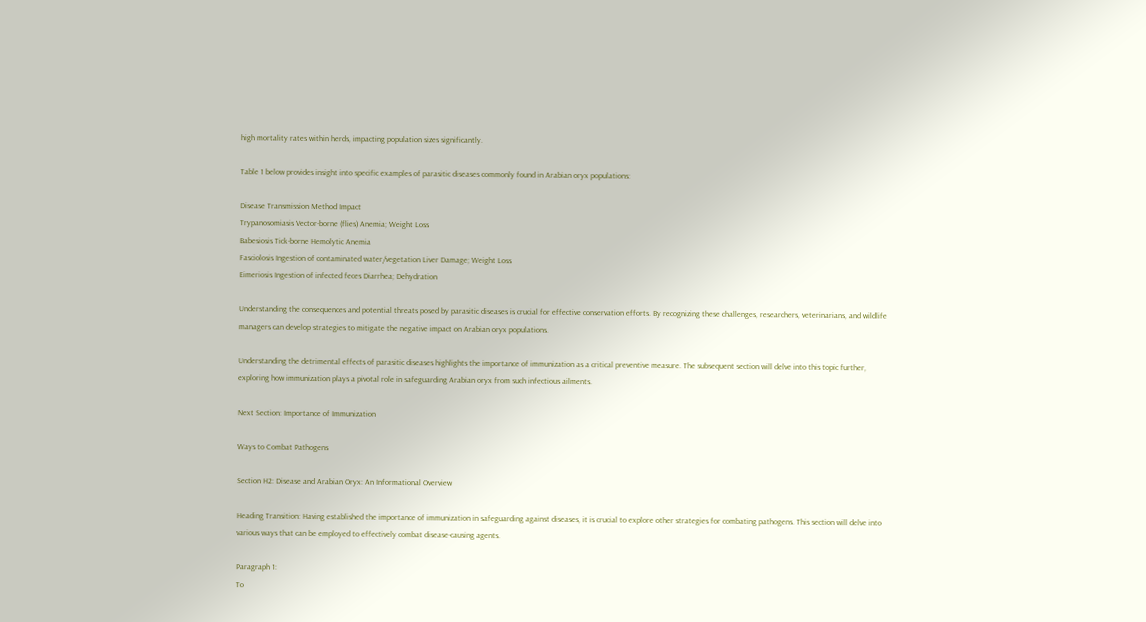high mortality rates within herds, impacting population sizes significantly.

Table 1 below provides insight into specific examples of parasitic diseases commonly found in Arabian oryx populations:

Disease Transmission Method Impact
Trypanosomiasis Vector-borne (flies) Anemia; Weight Loss
Babesiosis Tick-borne Hemolytic Anemia
Fasciolosis Ingestion of contaminated water/vegetation Liver Damage; Weight Loss
Eimeriosis Ingestion of infected feces Diarrhea; Dehydration

Understanding the consequences and potential threats posed by parasitic diseases is crucial for effective conservation efforts. By recognizing these challenges, researchers, veterinarians, and wildlife managers can develop strategies to mitigate the negative impact on Arabian oryx populations.

Understanding the detrimental effects of parasitic diseases highlights the importance of immunization as a critical preventive measure. The subsequent section will delve into this topic further, exploring how immunization plays a pivotal role in safeguarding Arabian oryx from such infectious ailments.

Next Section: Importance of Immunization

Ways to Combat Pathogens

Section H2: Disease and Arabian Oryx: An Informational Overview

Heading Transition: Having established the importance of immunization in safeguarding against diseases, it is crucial to explore other strategies for combating pathogens. This section will delve into various ways that can be employed to effectively combat disease-causing agents.

Paragraph 1:
To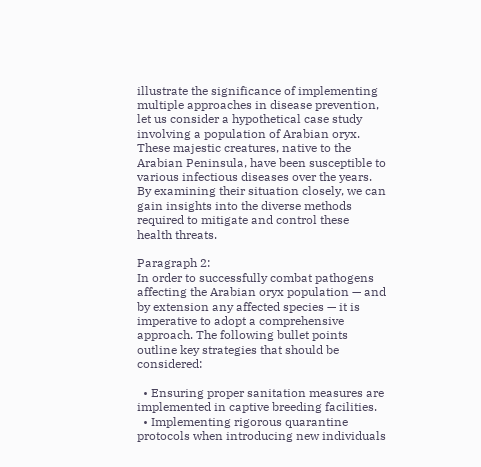illustrate the significance of implementing multiple approaches in disease prevention, let us consider a hypothetical case study involving a population of Arabian oryx. These majestic creatures, native to the Arabian Peninsula, have been susceptible to various infectious diseases over the years. By examining their situation closely, we can gain insights into the diverse methods required to mitigate and control these health threats.

Paragraph 2:
In order to successfully combat pathogens affecting the Arabian oryx population — and by extension any affected species — it is imperative to adopt a comprehensive approach. The following bullet points outline key strategies that should be considered:

  • Ensuring proper sanitation measures are implemented in captive breeding facilities.
  • Implementing rigorous quarantine protocols when introducing new individuals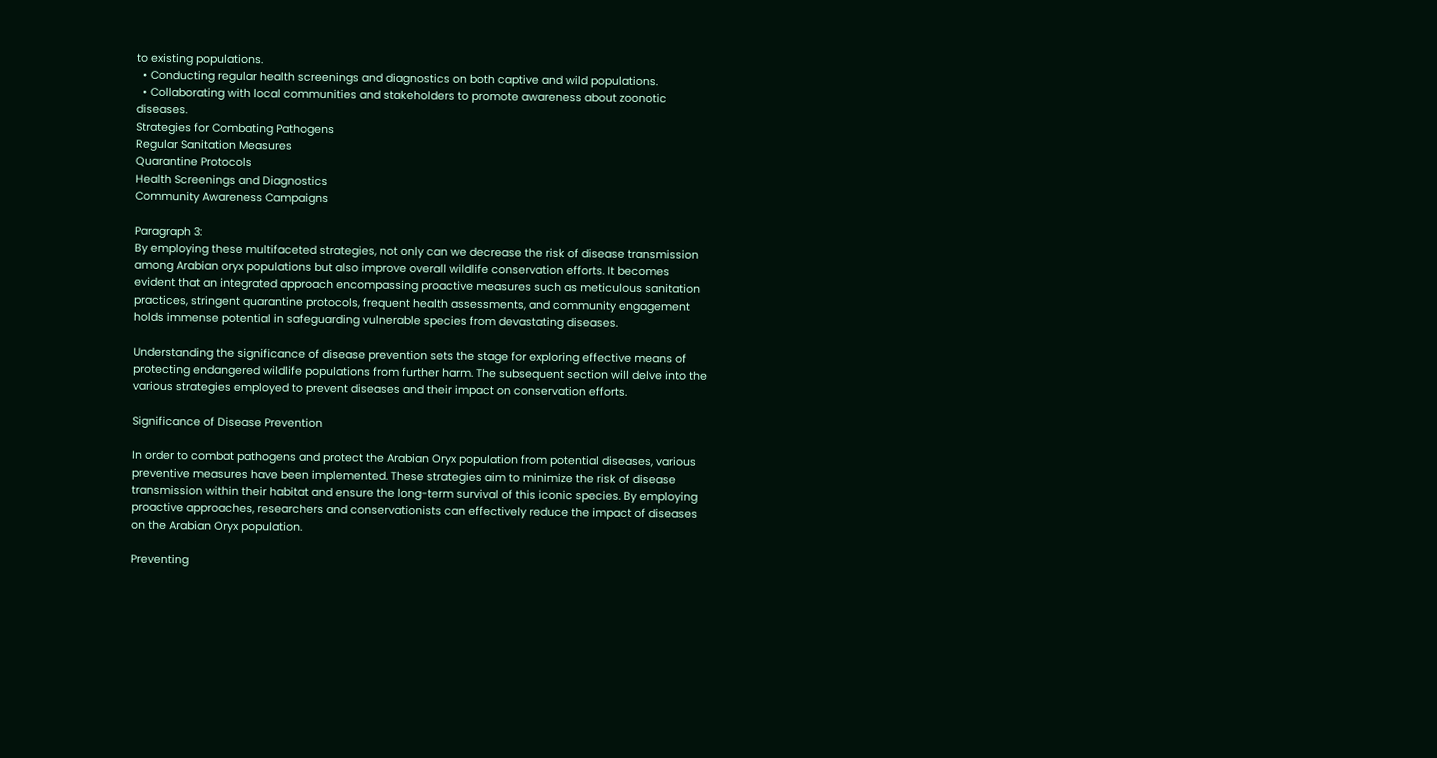to existing populations.
  • Conducting regular health screenings and diagnostics on both captive and wild populations.
  • Collaborating with local communities and stakeholders to promote awareness about zoonotic diseases.
Strategies for Combating Pathogens
Regular Sanitation Measures
Quarantine Protocols
Health Screenings and Diagnostics
Community Awareness Campaigns

Paragraph 3:
By employing these multifaceted strategies, not only can we decrease the risk of disease transmission among Arabian oryx populations but also improve overall wildlife conservation efforts. It becomes evident that an integrated approach encompassing proactive measures such as meticulous sanitation practices, stringent quarantine protocols, frequent health assessments, and community engagement holds immense potential in safeguarding vulnerable species from devastating diseases.

Understanding the significance of disease prevention sets the stage for exploring effective means of protecting endangered wildlife populations from further harm. The subsequent section will delve into the various strategies employed to prevent diseases and their impact on conservation efforts.

Significance of Disease Prevention

In order to combat pathogens and protect the Arabian Oryx population from potential diseases, various preventive measures have been implemented. These strategies aim to minimize the risk of disease transmission within their habitat and ensure the long-term survival of this iconic species. By employing proactive approaches, researchers and conservationists can effectively reduce the impact of diseases on the Arabian Oryx population.

Preventing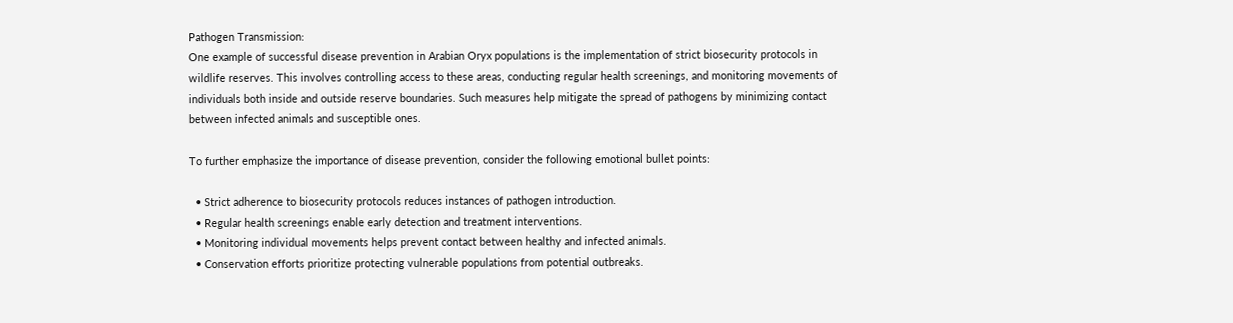Pathogen Transmission:
One example of successful disease prevention in Arabian Oryx populations is the implementation of strict biosecurity protocols in wildlife reserves. This involves controlling access to these areas, conducting regular health screenings, and monitoring movements of individuals both inside and outside reserve boundaries. Such measures help mitigate the spread of pathogens by minimizing contact between infected animals and susceptible ones.

To further emphasize the importance of disease prevention, consider the following emotional bullet points:

  • Strict adherence to biosecurity protocols reduces instances of pathogen introduction.
  • Regular health screenings enable early detection and treatment interventions.
  • Monitoring individual movements helps prevent contact between healthy and infected animals.
  • Conservation efforts prioritize protecting vulnerable populations from potential outbreaks.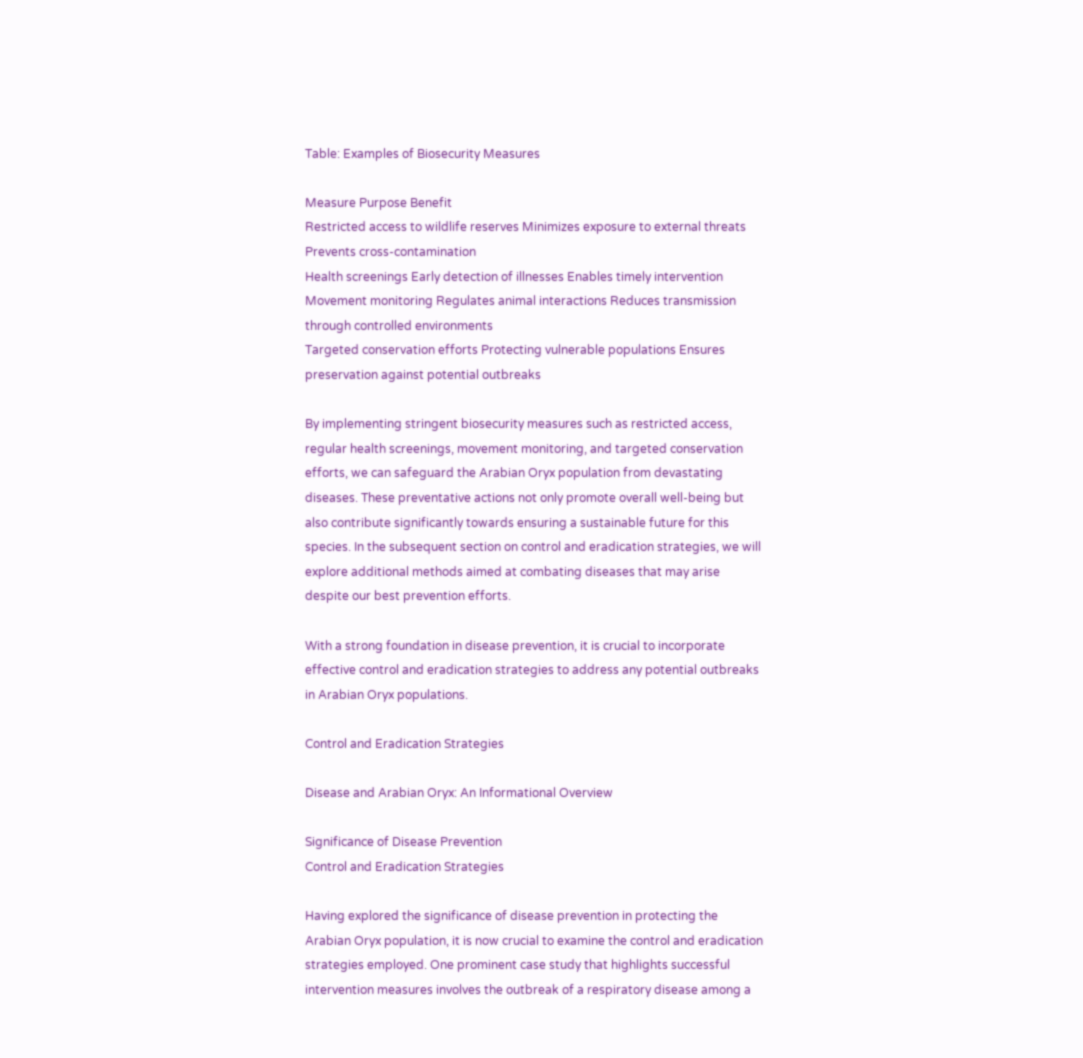Table: Examples of Biosecurity Measures

Measure Purpose Benefit
Restricted access to wildlife reserves Minimizes exposure to external threats Prevents cross-contamination
Health screenings Early detection of illnesses Enables timely intervention
Movement monitoring Regulates animal interactions Reduces transmission through controlled environments
Targeted conservation efforts Protecting vulnerable populations Ensures preservation against potential outbreaks

By implementing stringent biosecurity measures such as restricted access, regular health screenings, movement monitoring, and targeted conservation efforts, we can safeguard the Arabian Oryx population from devastating diseases. These preventative actions not only promote overall well-being but also contribute significantly towards ensuring a sustainable future for this species. In the subsequent section on control and eradication strategies, we will explore additional methods aimed at combating diseases that may arise despite our best prevention efforts.

With a strong foundation in disease prevention, it is crucial to incorporate effective control and eradication strategies to address any potential outbreaks in Arabian Oryx populations.

Control and Eradication Strategies

Disease and Arabian Oryx: An Informational Overview

Significance of Disease Prevention
Control and Eradication Strategies

Having explored the significance of disease prevention in protecting the Arabian Oryx population, it is now crucial to examine the control and eradication strategies employed. One prominent case study that highlights successful intervention measures involves the outbreak of a respiratory disease among a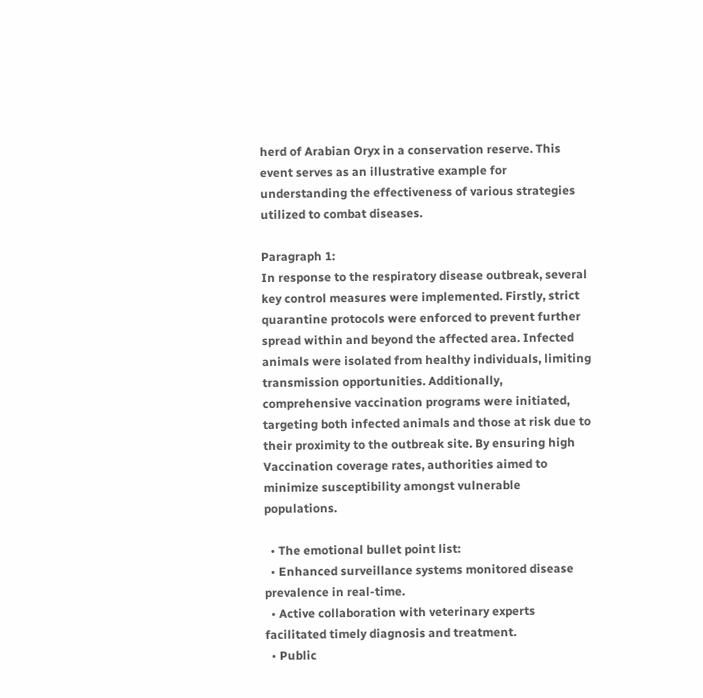herd of Arabian Oryx in a conservation reserve. This event serves as an illustrative example for understanding the effectiveness of various strategies utilized to combat diseases.

Paragraph 1:
In response to the respiratory disease outbreak, several key control measures were implemented. Firstly, strict quarantine protocols were enforced to prevent further spread within and beyond the affected area. Infected animals were isolated from healthy individuals, limiting transmission opportunities. Additionally, comprehensive vaccination programs were initiated, targeting both infected animals and those at risk due to their proximity to the outbreak site. By ensuring high Vaccination coverage rates, authorities aimed to minimize susceptibility amongst vulnerable populations.

  • The emotional bullet point list:
  • Enhanced surveillance systems monitored disease prevalence in real-time.
  • Active collaboration with veterinary experts facilitated timely diagnosis and treatment.
  • Public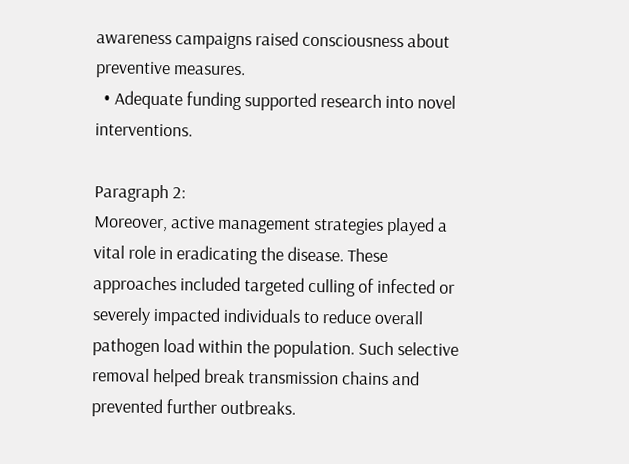awareness campaigns raised consciousness about preventive measures.
  • Adequate funding supported research into novel interventions.

Paragraph 2:
Moreover, active management strategies played a vital role in eradicating the disease. These approaches included targeted culling of infected or severely impacted individuals to reduce overall pathogen load within the population. Such selective removal helped break transmission chains and prevented further outbreaks.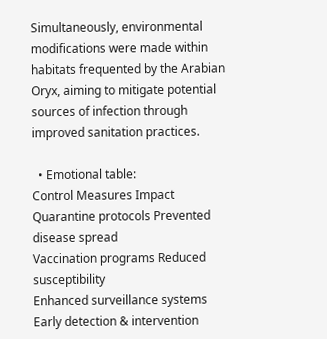Simultaneously, environmental modifications were made within habitats frequented by the Arabian Oryx, aiming to mitigate potential sources of infection through improved sanitation practices.

  • Emotional table:
Control Measures Impact
Quarantine protocols Prevented disease spread
Vaccination programs Reduced susceptibility
Enhanced surveillance systems Early detection & intervention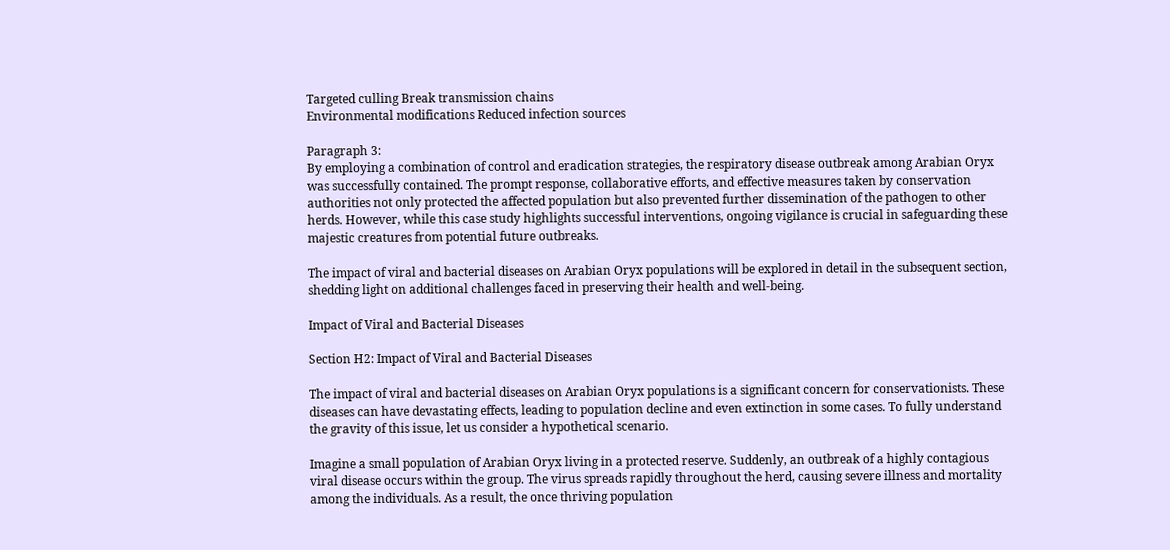Targeted culling Break transmission chains
Environmental modifications Reduced infection sources

Paragraph 3:
By employing a combination of control and eradication strategies, the respiratory disease outbreak among Arabian Oryx was successfully contained. The prompt response, collaborative efforts, and effective measures taken by conservation authorities not only protected the affected population but also prevented further dissemination of the pathogen to other herds. However, while this case study highlights successful interventions, ongoing vigilance is crucial in safeguarding these majestic creatures from potential future outbreaks.

The impact of viral and bacterial diseases on Arabian Oryx populations will be explored in detail in the subsequent section, shedding light on additional challenges faced in preserving their health and well-being.

Impact of Viral and Bacterial Diseases

Section H2: Impact of Viral and Bacterial Diseases

The impact of viral and bacterial diseases on Arabian Oryx populations is a significant concern for conservationists. These diseases can have devastating effects, leading to population decline and even extinction in some cases. To fully understand the gravity of this issue, let us consider a hypothetical scenario.

Imagine a small population of Arabian Oryx living in a protected reserve. Suddenly, an outbreak of a highly contagious viral disease occurs within the group. The virus spreads rapidly throughout the herd, causing severe illness and mortality among the individuals. As a result, the once thriving population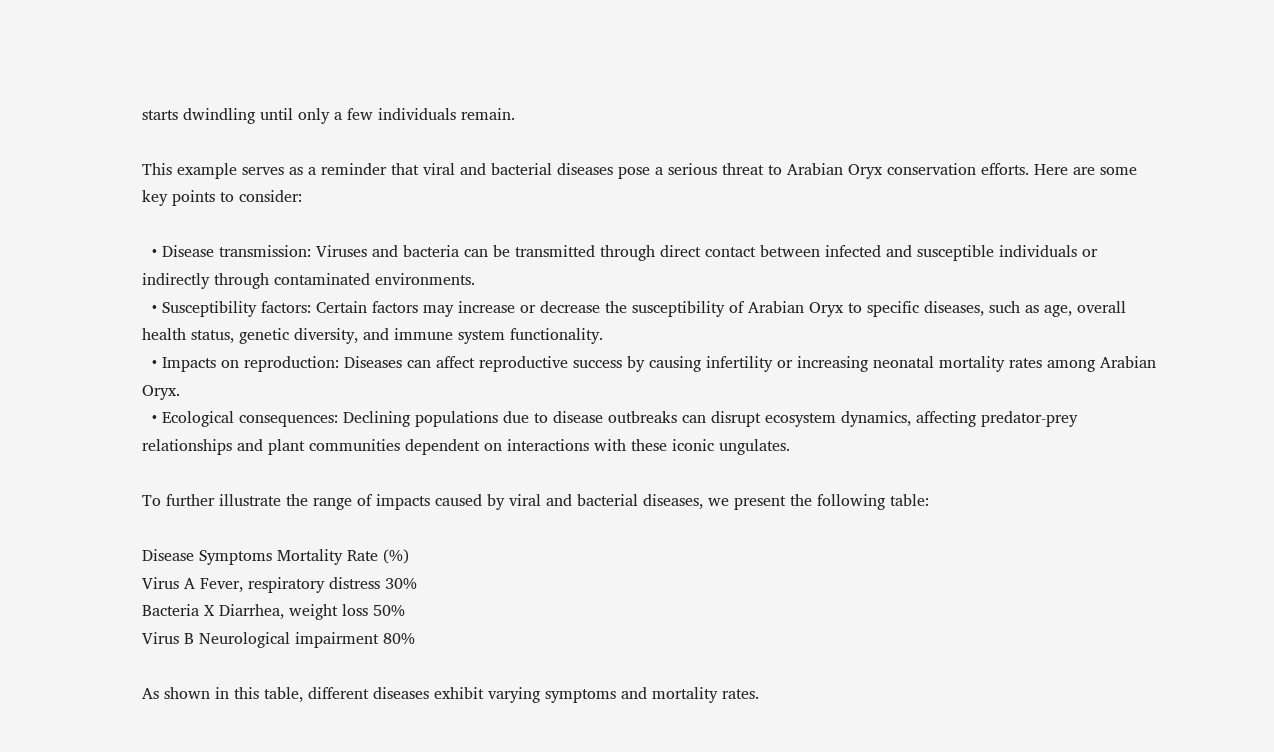starts dwindling until only a few individuals remain.

This example serves as a reminder that viral and bacterial diseases pose a serious threat to Arabian Oryx conservation efforts. Here are some key points to consider:

  • Disease transmission: Viruses and bacteria can be transmitted through direct contact between infected and susceptible individuals or indirectly through contaminated environments.
  • Susceptibility factors: Certain factors may increase or decrease the susceptibility of Arabian Oryx to specific diseases, such as age, overall health status, genetic diversity, and immune system functionality.
  • Impacts on reproduction: Diseases can affect reproductive success by causing infertility or increasing neonatal mortality rates among Arabian Oryx.
  • Ecological consequences: Declining populations due to disease outbreaks can disrupt ecosystem dynamics, affecting predator-prey relationships and plant communities dependent on interactions with these iconic ungulates.

To further illustrate the range of impacts caused by viral and bacterial diseases, we present the following table:

Disease Symptoms Mortality Rate (%)
Virus A Fever, respiratory distress 30%
Bacteria X Diarrhea, weight loss 50%
Virus B Neurological impairment 80%

As shown in this table, different diseases exhibit varying symptoms and mortality rates.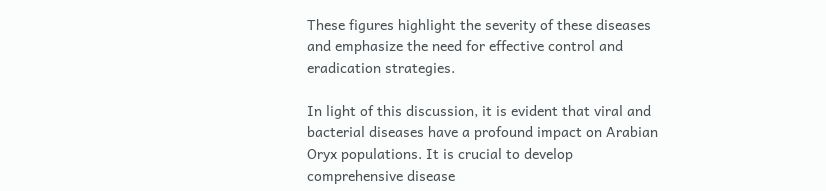These figures highlight the severity of these diseases and emphasize the need for effective control and eradication strategies.

In light of this discussion, it is evident that viral and bacterial diseases have a profound impact on Arabian Oryx populations. It is crucial to develop comprehensive disease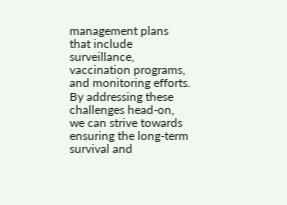management plans that include surveillance, vaccination programs, and monitoring efforts. By addressing these challenges head-on, we can strive towards ensuring the long-term survival and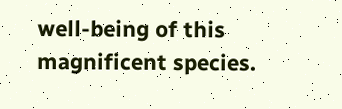well-being of this magnificent species.